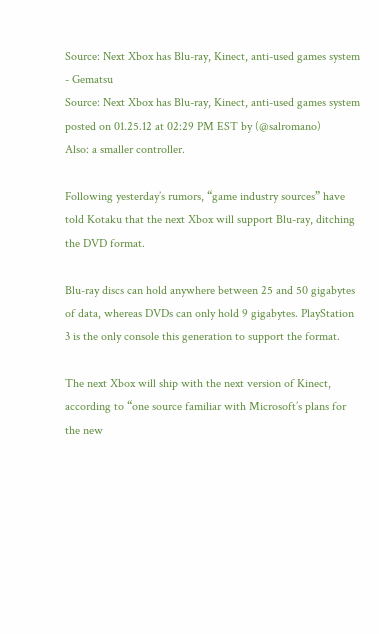Source: Next Xbox has Blu-ray, Kinect, anti-used games system - Gematsu
Source: Next Xbox has Blu-ray, Kinect, anti-used games system
posted on 01.25.12 at 02:29 PM EST by (@salromano)
Also: a smaller controller.

Following yesterday’s rumors, “game industry sources” have told Kotaku that the next Xbox will support Blu-ray, ditching the DVD format.

Blu-ray discs can hold anywhere between 25 and 50 gigabytes of data, whereas DVDs can only hold 9 gigabytes. PlayStation 3 is the only console this generation to support the format.

The next Xbox will ship with the next version of Kinect, according to “one source familiar with Microsoft’s plans for the new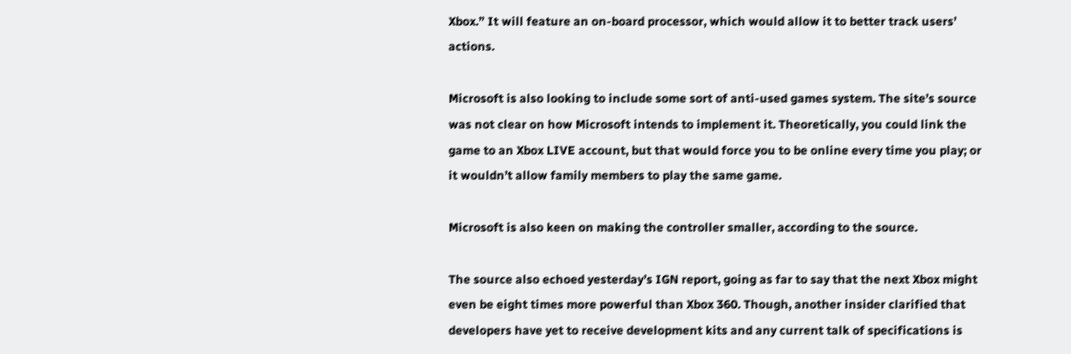Xbox.” It will feature an on-board processor, which would allow it to better track users’ actions.

Microsoft is also looking to include some sort of anti-used games system. The site’s source was not clear on how Microsoft intends to implement it. Theoretically, you could link the game to an Xbox LIVE account, but that would force you to be online every time you play; or it wouldn’t allow family members to play the same game.

Microsoft is also keen on making the controller smaller, according to the source.

The source also echoed yesterday’s IGN report, going as far to say that the next Xbox might even be eight times more powerful than Xbox 360. Though, another insider clarified that developers have yet to receive development kits and any current talk of specifications is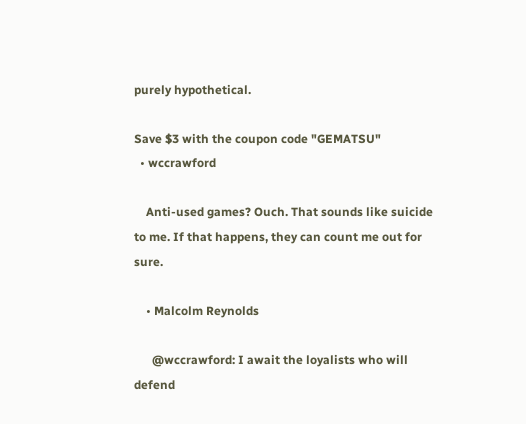purely hypothetical.

Save $3 with the coupon code "GEMATSU"
  • wccrawford

    Anti-used games? Ouch. That sounds like suicide to me. If that happens, they can count me out for sure.

    • Malcolm Reynolds

      @wccrawford: I await the loyalists who will defend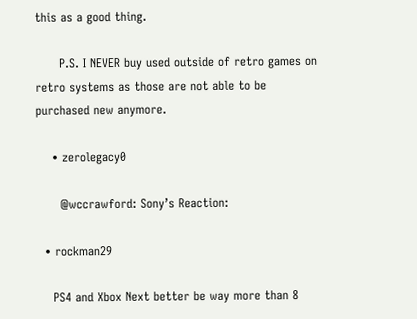this as a good thing.

      P.S. I NEVER buy used outside of retro games on retro systems as those are not able to be purchased new anymore.

    • zerolegacy0

      @wccrawford: Sony’s Reaction:

  • rockman29

    PS4 and Xbox Next better be way more than 8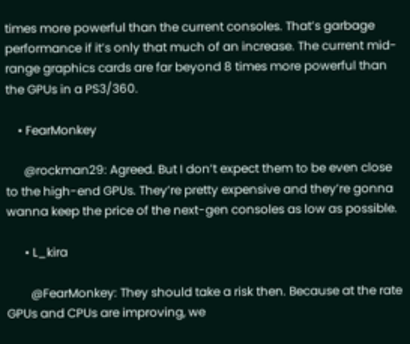times more powerful than the current consoles. That’s garbage performance if it’s only that much of an increase. The current mid-range graphics cards are far beyond 8 times more powerful than the GPUs in a PS3/360.

    • FearMonkey

      @rockman29: Agreed. But I don’t expect them to be even close to the high-end GPUs. They’re pretty expensive and they’re gonna wanna keep the price of the next-gen consoles as low as possible.

      • L_kira

        @FearMonkey: They should take a risk then. Because at the rate GPUs and CPUs are improving, we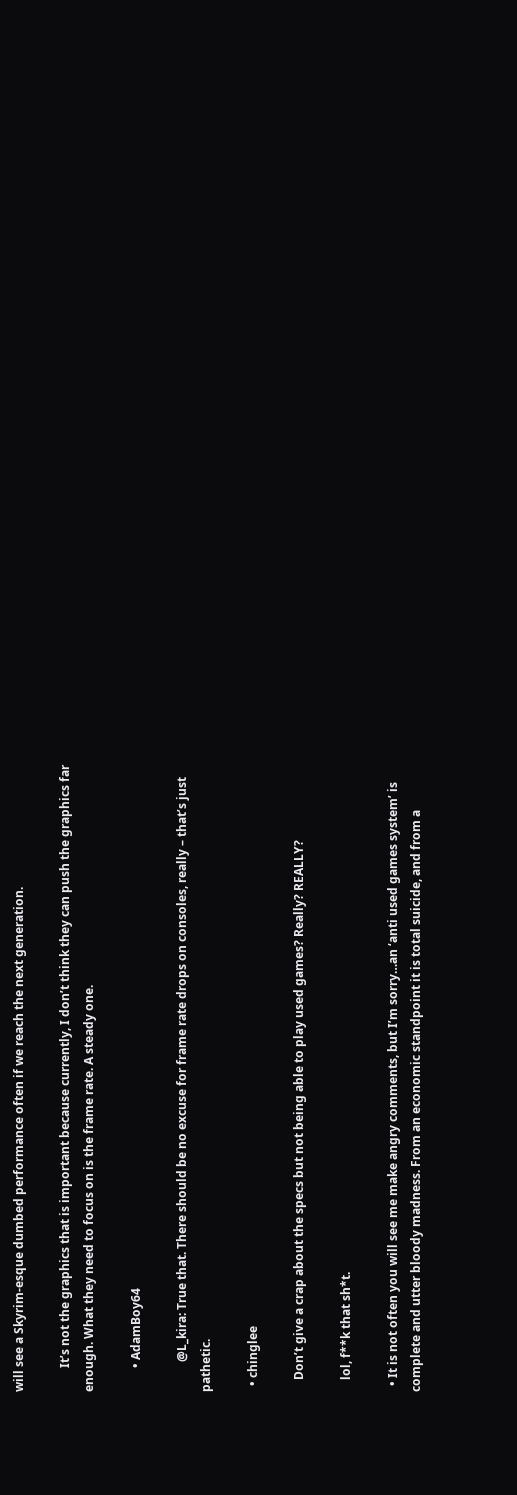will see a Skyrim-esque dumbed performance often if we reach the next generation.

        It’s not the graphics that is important because currently, I don’t think they can push the graphics far enough. What they need to focus on is the frame rate. A steady one.

        • AdamBoy64

          @L_kira: True that. There should be no excuse for frame rate drops on consoles, really – that’s just pathetic.

  • chinglee

    Don’t give a crap about the specs but not being able to play used games? Really? REALLY?

    lol, f**k that sh*t.

  • It is not often you will see me make angry comments, but I’m sorry…an ‘anti used games system’ is complete and utter bloody madness. From an economic standpoint it is total suicide, and from a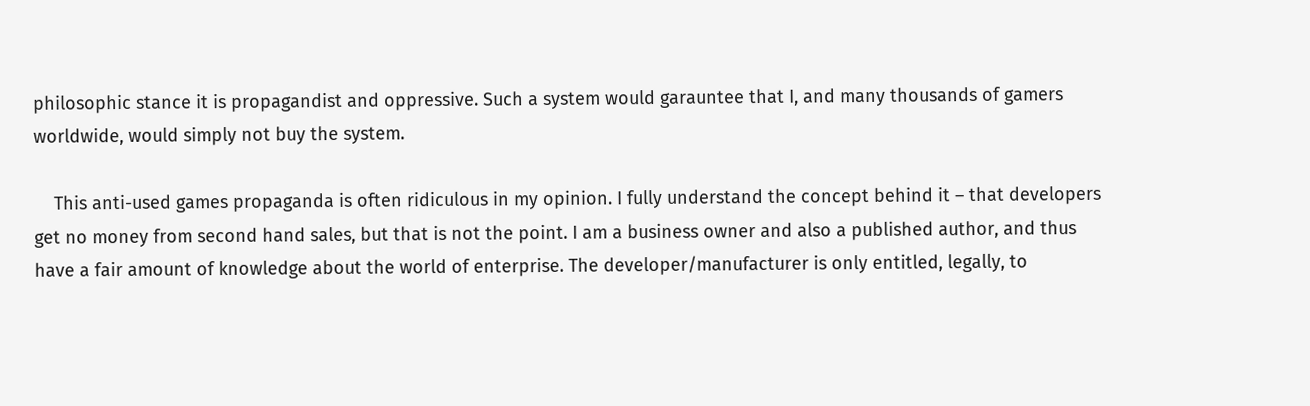philosophic stance it is propagandist and oppressive. Such a system would garauntee that I, and many thousands of gamers worldwide, would simply not buy the system.

    This anti-used games propaganda is often ridiculous in my opinion. I fully understand the concept behind it – that developers get no money from second hand sales, but that is not the point. I am a business owner and also a published author, and thus have a fair amount of knowledge about the world of enterprise. The developer/manufacturer is only entitled, legally, to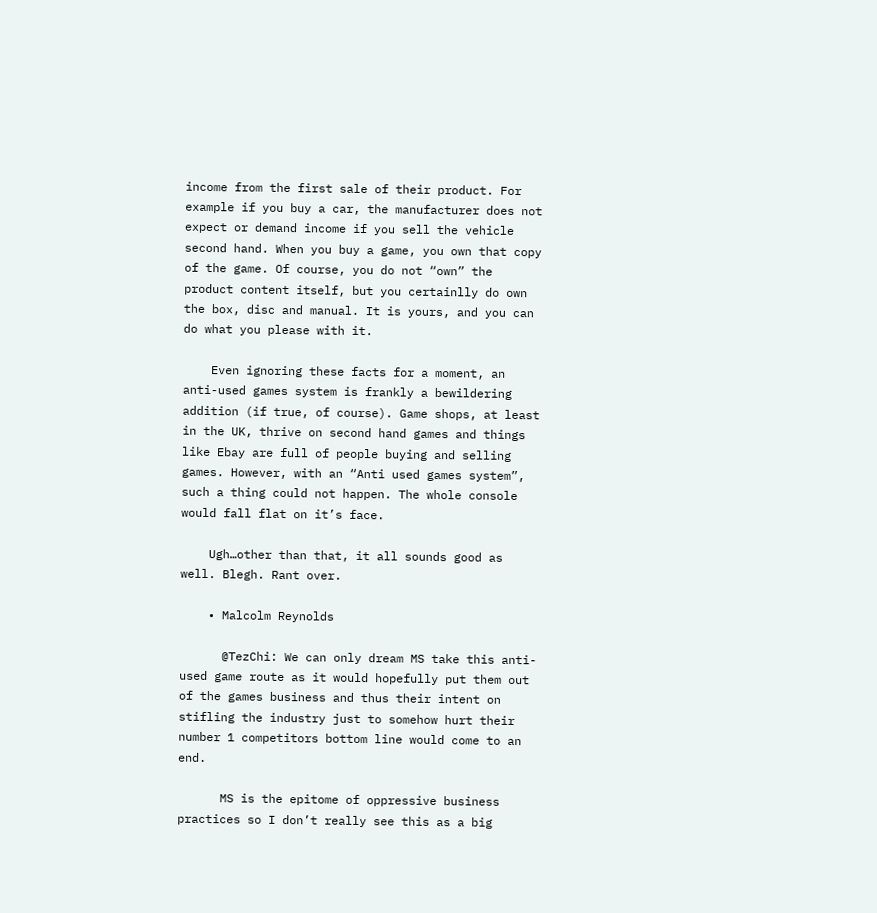income from the first sale of their product. For example if you buy a car, the manufacturer does not expect or demand income if you sell the vehicle second hand. When you buy a game, you own that copy of the game. Of course, you do not “own” the product content itself, but you certainlly do own the box, disc and manual. It is yours, and you can do what you please with it.

    Even ignoring these facts for a moment, an anti-used games system is frankly a bewildering addition (if true, of course). Game shops, at least in the UK, thrive on second hand games and things like Ebay are full of people buying and selling games. However, with an “Anti used games system”, such a thing could not happen. The whole console would fall flat on it’s face.

    Ugh…other than that, it all sounds good as well. Blegh. Rant over.

    • Malcolm Reynolds

      @TezChi: We can only dream MS take this anti-used game route as it would hopefully put them out of the games business and thus their intent on stifling the industry just to somehow hurt their number 1 competitors bottom line would come to an end.

      MS is the epitome of oppressive business practices so I don’t really see this as a big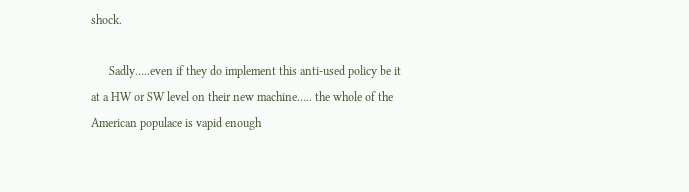shock.

      Sadly…..even if they do implement this anti-used policy be it at a HW or SW level on their new machine….. the whole of the American populace is vapid enough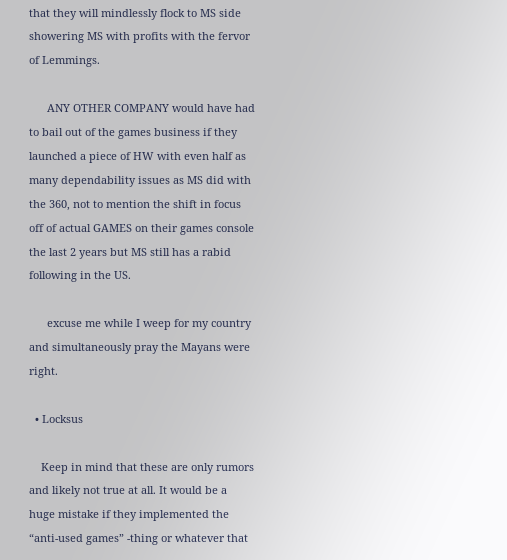that they will mindlessly flock to MS side showering MS with profits with the fervor of Lemmings.

      ANY OTHER COMPANY would have had to bail out of the games business if they launched a piece of HW with even half as many dependability issues as MS did with the 360, not to mention the shift in focus off of actual GAMES on their games console the last 2 years but MS still has a rabid following in the US.

      excuse me while I weep for my country and simultaneously pray the Mayans were right.

  • Locksus

    Keep in mind that these are only rumors and likely not true at all. It would be a huge mistake if they implemented the “anti-used games” -thing or whatever that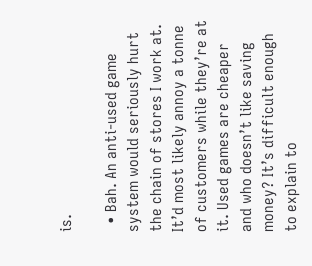is.

  • Bah. An anti-used game system would seriously hurt the chain of stores I work at. It’d most likely annoy a tonne of customers while they’re at it. Used games are cheaper and who doesn’t like saving money? It’s difficult enough to explain to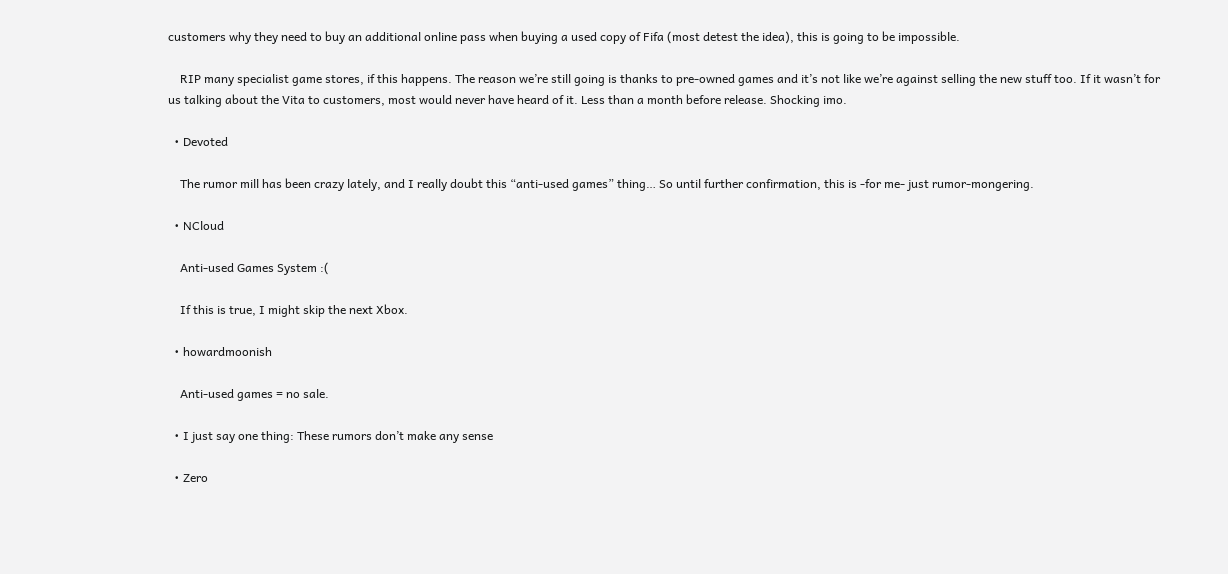customers why they need to buy an additional online pass when buying a used copy of Fifa (most detest the idea), this is going to be impossible.

    RIP many specialist game stores, if this happens. The reason we’re still going is thanks to pre-owned games and it’s not like we’re against selling the new stuff too. If it wasn’t for us talking about the Vita to customers, most would never have heard of it. Less than a month before release. Shocking imo.

  • Devoted

    The rumor mill has been crazy lately, and I really doubt this “anti-used games” thing… So until further confirmation, this is -for me- just rumor-mongering.

  • NCloud

    Anti-used Games System :(

    If this is true, I might skip the next Xbox.

  • howardmoonish

    Anti-used games = no sale.

  • I just say one thing: These rumors don’t make any sense

  • Zero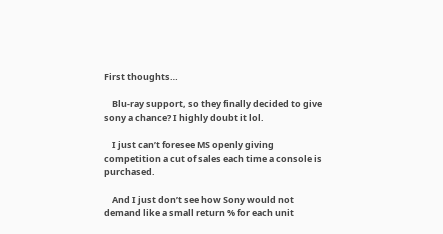First thoughts…

    Blu-ray support, so they finally decided to give sony a chance? I highly doubt it lol.

    I just can’t foresee MS openly giving competition a cut of sales each time a console is purchased.

    And I just don’t see how Sony would not demand like a small return % for each unit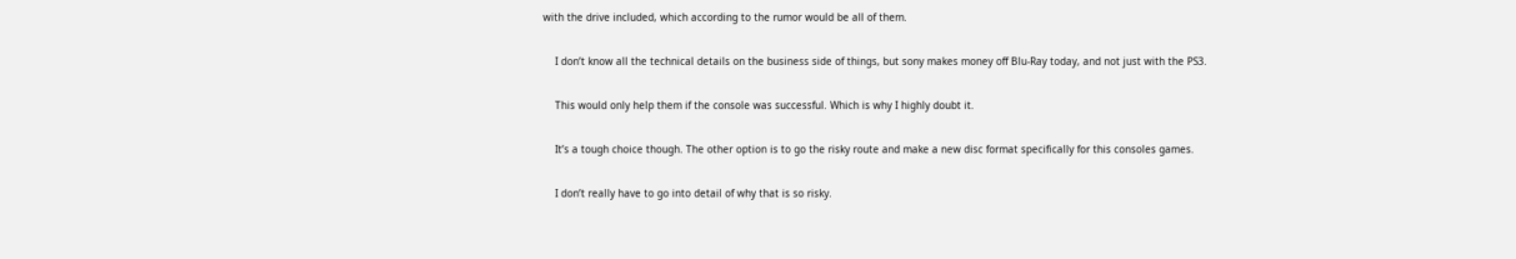with the drive included, which according to the rumor would be all of them.

    I don’t know all the technical details on the business side of things, but sony makes money off Blu-Ray today, and not just with the PS3.

    This would only help them if the console was successful. Which is why I highly doubt it.

    It’s a tough choice though. The other option is to go the risky route and make a new disc format specifically for this consoles games.

    I don’t really have to go into detail of why that is so risky.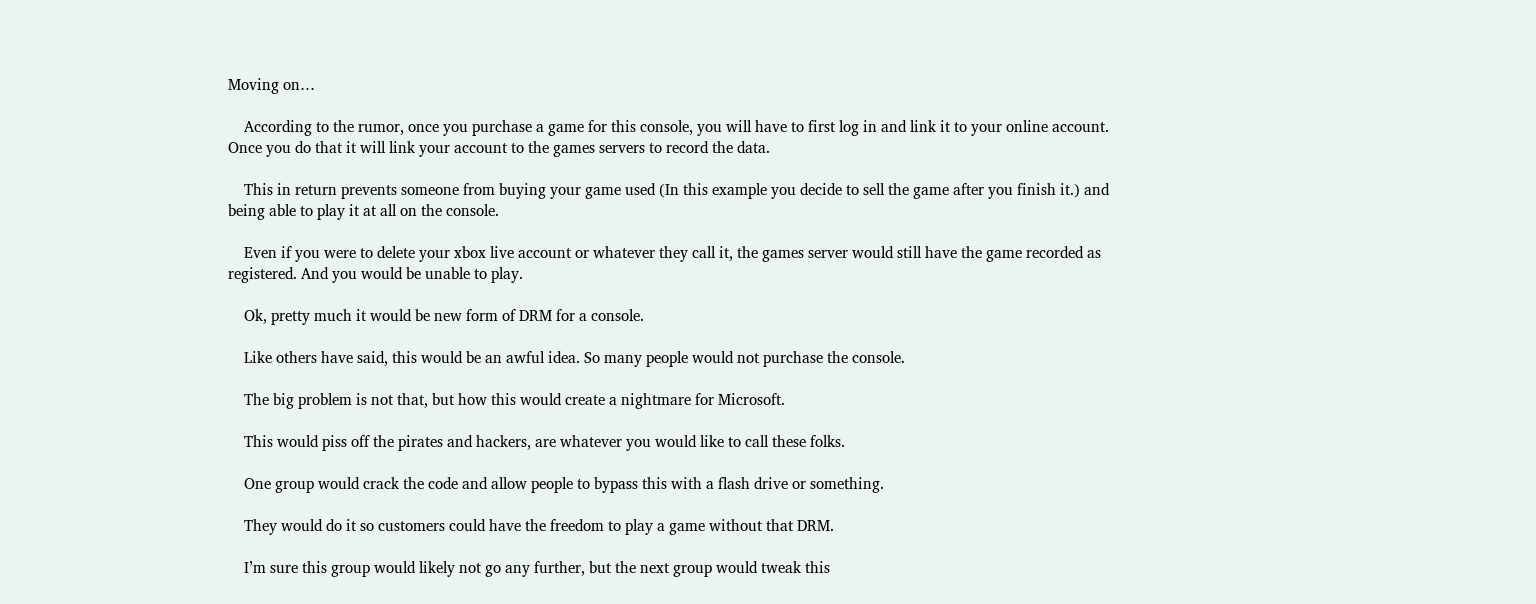Moving on…

    According to the rumor, once you purchase a game for this console, you will have to first log in and link it to your online account. Once you do that it will link your account to the games servers to record the data.

    This in return prevents someone from buying your game used (In this example you decide to sell the game after you finish it.) and being able to play it at all on the console.

    Even if you were to delete your xbox live account or whatever they call it, the games server would still have the game recorded as registered. And you would be unable to play.

    Ok, pretty much it would be new form of DRM for a console.

    Like others have said, this would be an awful idea. So many people would not purchase the console.

    The big problem is not that, but how this would create a nightmare for Microsoft.

    This would piss off the pirates and hackers, are whatever you would like to call these folks.

    One group would crack the code and allow people to bypass this with a flash drive or something.

    They would do it so customers could have the freedom to play a game without that DRM.

    I’m sure this group would likely not go any further, but the next group would tweak this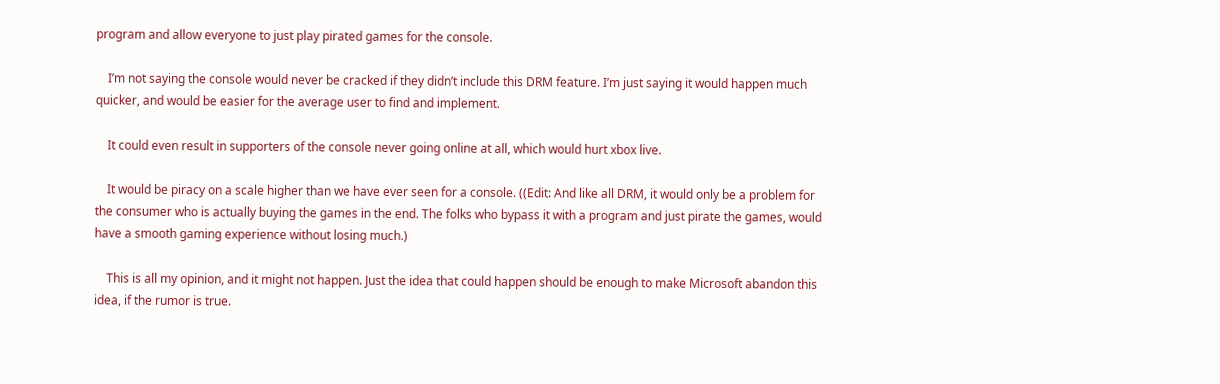program and allow everyone to just play pirated games for the console.

    I’m not saying the console would never be cracked if they didn’t include this DRM feature. I’m just saying it would happen much quicker, and would be easier for the average user to find and implement.

    It could even result in supporters of the console never going online at all, which would hurt xbox live.

    It would be piracy on a scale higher than we have ever seen for a console. ((Edit: And like all DRM, it would only be a problem for the consumer who is actually buying the games in the end. The folks who bypass it with a program and just pirate the games, would have a smooth gaming experience without losing much.)

    This is all my opinion, and it might not happen. Just the idea that could happen should be enough to make Microsoft abandon this idea, if the rumor is true.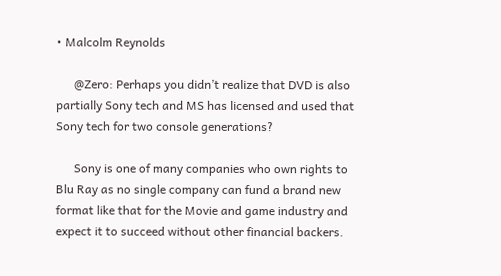• Malcolm Reynolds

      @Zero: Perhaps you didn’t realize that DVD is also partially Sony tech and MS has licensed and used that Sony tech for two console generations?

      Sony is one of many companies who own rights to Blu Ray as no single company can fund a brand new format like that for the Movie and game industry and expect it to succeed without other financial backers.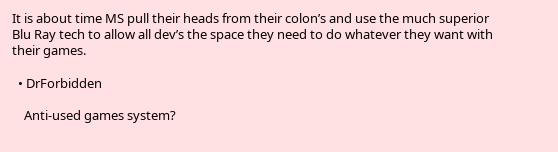It is about time MS pull their heads from their colon’s and use the much superior Blu Ray tech to allow all dev’s the space they need to do whatever they want with their games.

  • DrForbidden

    Anti-used games system?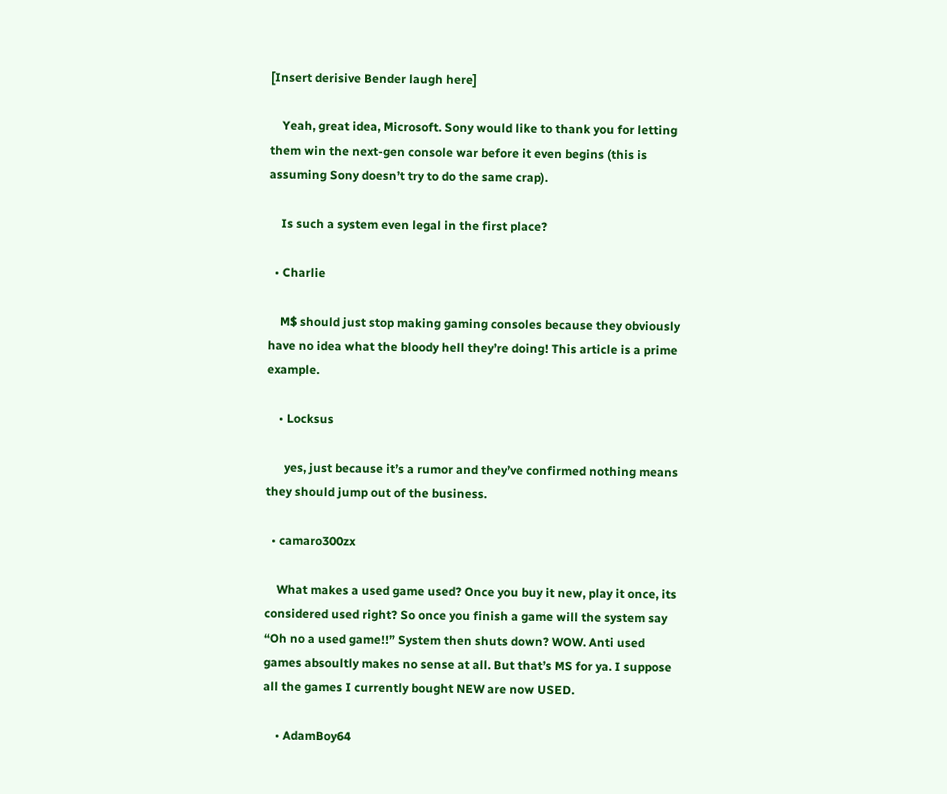[Insert derisive Bender laugh here]

    Yeah, great idea, Microsoft. Sony would like to thank you for letting them win the next-gen console war before it even begins (this is assuming Sony doesn’t try to do the same crap).

    Is such a system even legal in the first place?

  • Charlie

    M$ should just stop making gaming consoles because they obviously have no idea what the bloody hell they’re doing! This article is a prime example.

    • Locksus

      yes, just because it’s a rumor and they’ve confirmed nothing means they should jump out of the business.

  • camaro300zx

    What makes a used game used? Once you buy it new, play it once, its considered used right? So once you finish a game will the system say “Oh no a used game!!” System then shuts down? WOW. Anti used games absoultly makes no sense at all. But that’s MS for ya. I suppose all the games I currently bought NEW are now USED.

    • AdamBoy64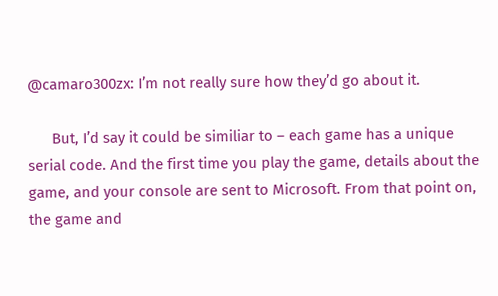@camaro300zx: I’m not really sure how they’d go about it.

      But, I’d say it could be similiar to – each game has a unique serial code. And the first time you play the game, details about the game, and your console are sent to Microsoft. From that point on, the game and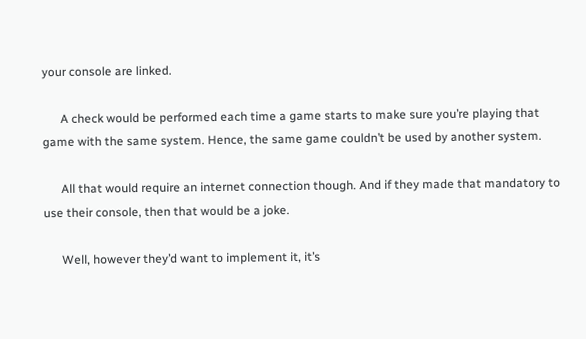your console are linked.

      A check would be performed each time a game starts to make sure you’re playing that game with the same system. Hence, the same game couldn’t be used by another system.

      All that would require an internet connection though. And if they made that mandatory to use their console, then that would be a joke.

      Well, however they’d want to implement it, it’s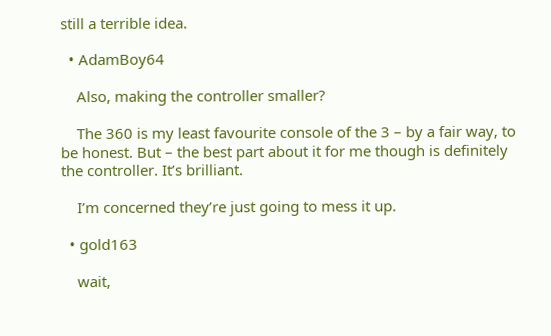still a terrible idea.

  • AdamBoy64

    Also, making the controller smaller?

    The 360 is my least favourite console of the 3 – by a fair way, to be honest. But – the best part about it for me though is definitely the controller. It’s brilliant.

    I’m concerned they’re just going to mess it up.

  • gold163

    wait,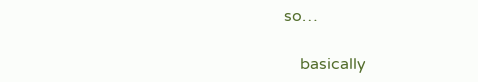so…

    basically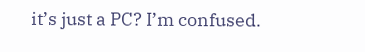it’s just a PC? I’m confused.